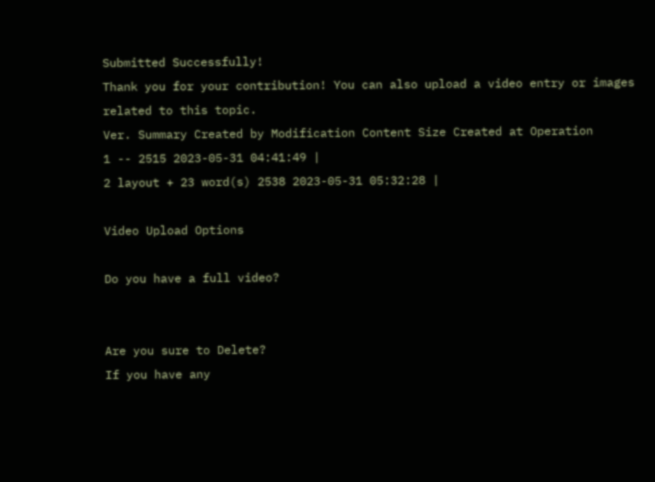Submitted Successfully!
Thank you for your contribution! You can also upload a video entry or images related to this topic.
Ver. Summary Created by Modification Content Size Created at Operation
1 -- 2515 2023-05-31 04:41:49 |
2 layout + 23 word(s) 2538 2023-05-31 05:32:28 |

Video Upload Options

Do you have a full video?


Are you sure to Delete?
If you have any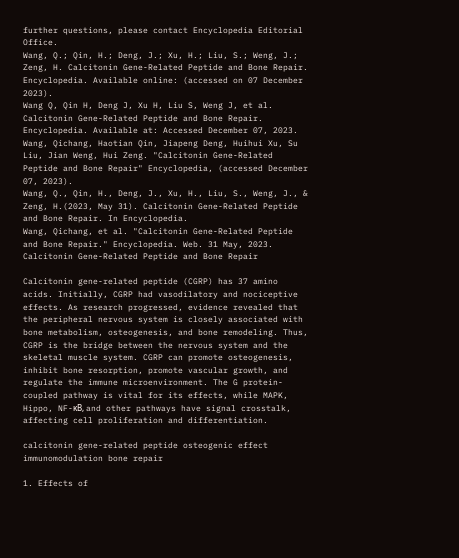further questions, please contact Encyclopedia Editorial Office.
Wang, Q.; Qin, H.; Deng, J.; Xu, H.; Liu, S.; Weng, J.; Zeng, H. Calcitonin Gene-Related Peptide and Bone Repair. Encyclopedia. Available online: (accessed on 07 December 2023).
Wang Q, Qin H, Deng J, Xu H, Liu S, Weng J, et al. Calcitonin Gene-Related Peptide and Bone Repair. Encyclopedia. Available at: Accessed December 07, 2023.
Wang, Qichang, Haotian Qin, Jiapeng Deng, Huihui Xu, Su Liu, Jian Weng, Hui Zeng. "Calcitonin Gene-Related Peptide and Bone Repair" Encyclopedia, (accessed December 07, 2023).
Wang, Q., Qin, H., Deng, J., Xu, H., Liu, S., Weng, J., & Zeng, H.(2023, May 31). Calcitonin Gene-Related Peptide and Bone Repair. In Encyclopedia.
Wang, Qichang, et al. "Calcitonin Gene-Related Peptide and Bone Repair." Encyclopedia. Web. 31 May, 2023.
Calcitonin Gene-Related Peptide and Bone Repair

Calcitonin gene-related peptide (CGRP) has 37 amino acids. Initially, CGRP had vasodilatory and nociceptive effects. As research progressed, evidence revealed that the peripheral nervous system is closely associated with bone metabolism, osteogenesis, and bone remodeling. Thus, CGRP is the bridge between the nervous system and the skeletal muscle system. CGRP can promote osteogenesis, inhibit bone resorption, promote vascular growth, and regulate the immune microenvironment. The G protein-coupled pathway is vital for its effects, while MAPK, Hippo, NF-κB, and other pathways have signal crosstalk, affecting cell proliferation and differentiation.

calcitonin gene-related peptide osteogenic effect immunomodulation bone repair

1. Effects of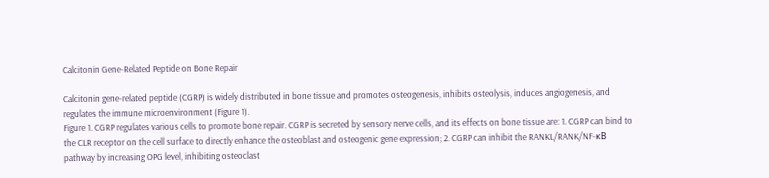Calcitonin Gene-Related Peptide on Bone Repair

Calcitonin gene-related peptide (CGRP) is widely distributed in bone tissue and promotes osteogenesis, inhibits osteolysis, induces angiogenesis, and regulates the immune microenvironment (Figure 1).
Figure 1. CGRP regulates various cells to promote bone repair. CGRP is secreted by sensory nerve cells, and its effects on bone tissue are: 1. CGRP can bind to the CLR receptor on the cell surface to directly enhance the osteoblast and osteogenic gene expression; 2. CGRP can inhibit the RANKL/RANK/NF-κB pathway by increasing OPG level, inhibiting osteoclast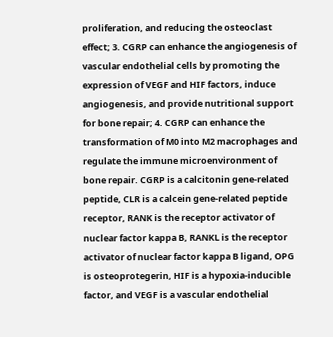proliferation, and reducing the osteoclast effect; 3. CGRP can enhance the angiogenesis of vascular endothelial cells by promoting the expression of VEGF and HIF factors, induce angiogenesis, and provide nutritional support for bone repair; 4. CGRP can enhance the transformation of M0 into M2 macrophages and regulate the immune microenvironment of bone repair. CGRP is a calcitonin gene-related peptide, CLR is a calcein gene-related peptide receptor, RANK is the receptor activator of nuclear factor kappa B, RANKL is the receptor activator of nuclear factor kappa B ligand, OPG is osteoprotegerin, HIF is a hypoxia-inducible factor, and VEGF is a vascular endothelial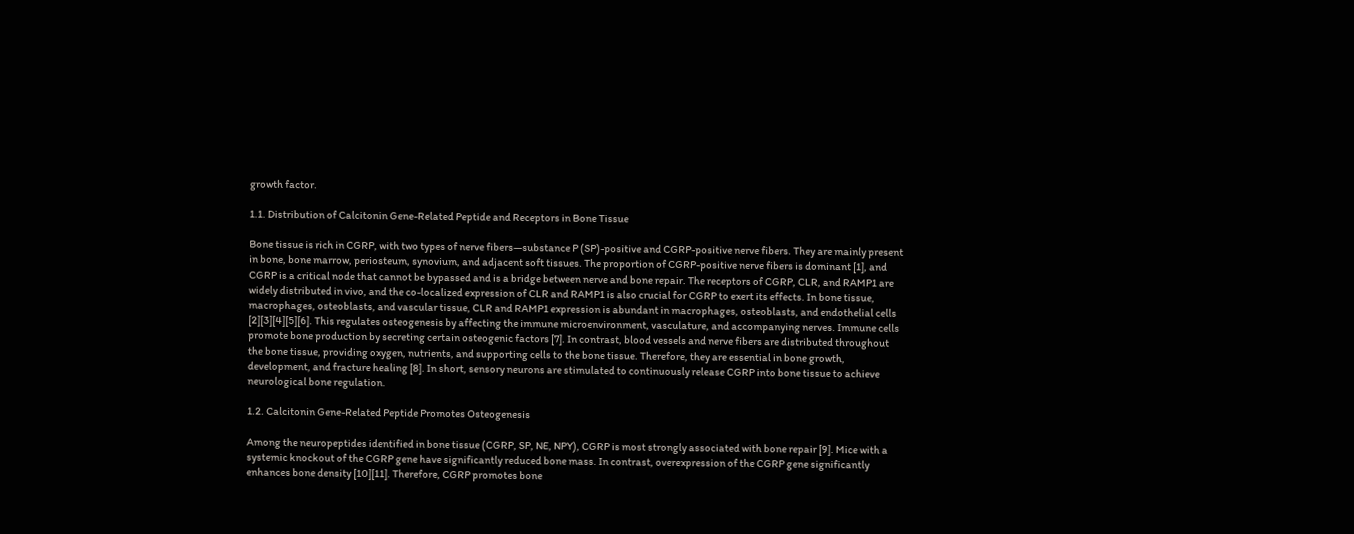growth factor.

1.1. Distribution of Calcitonin Gene-Related Peptide and Receptors in Bone Tissue

Bone tissue is rich in CGRP, with two types of nerve fibers—substance P (SP)-positive and CGRP-positive nerve fibers. They are mainly present in bone, bone marrow, periosteum, synovium, and adjacent soft tissues. The proportion of CGRP-positive nerve fibers is dominant [1], and CGRP is a critical node that cannot be bypassed and is a bridge between nerve and bone repair. The receptors of CGRP, CLR, and RAMP1 are widely distributed in vivo, and the co-localized expression of CLR and RAMP1 is also crucial for CGRP to exert its effects. In bone tissue, macrophages, osteoblasts, and vascular tissue, CLR and RAMP1 expression is abundant in macrophages, osteoblasts, and endothelial cells [2][3][4][5][6]. This regulates osteogenesis by affecting the immune microenvironment, vasculature, and accompanying nerves. Immune cells promote bone production by secreting certain osteogenic factors [7]. In contrast, blood vessels and nerve fibers are distributed throughout the bone tissue, providing oxygen, nutrients, and supporting cells to the bone tissue. Therefore, they are essential in bone growth, development, and fracture healing [8]. In short, sensory neurons are stimulated to continuously release CGRP into bone tissue to achieve neurological bone regulation.

1.2. Calcitonin Gene-Related Peptide Promotes Osteogenesis

Among the neuropeptides identified in bone tissue (CGRP, SP, NE, NPY), CGRP is most strongly associated with bone repair [9]. Mice with a systemic knockout of the CGRP gene have significantly reduced bone mass. In contrast, overexpression of the CGRP gene significantly enhances bone density [10][11]. Therefore, CGRP promotes bone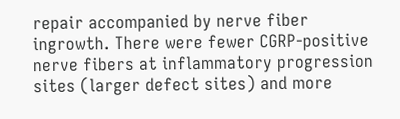repair accompanied by nerve fiber ingrowth. There were fewer CGRP-positive nerve fibers at inflammatory progression sites (larger defect sites) and more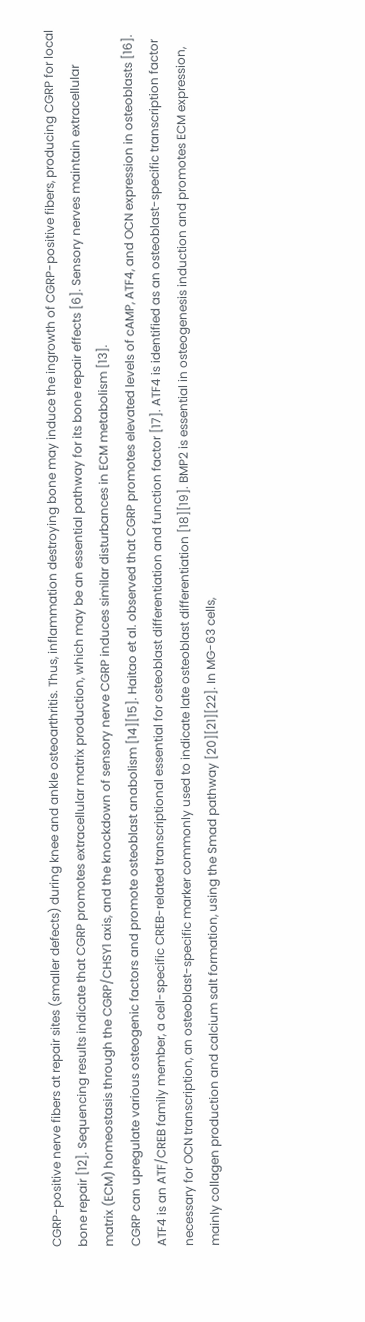CGRP-positive nerve fibers at repair sites (smaller defects) during knee and ankle osteoarthritis. Thus, inflammation destroying bone may induce the ingrowth of CGRP-positive fibers, producing CGRP for local bone repair [12]. Sequencing results indicate that CGRP promotes extracellular matrix production, which may be an essential pathway for its bone repair effects [6]. Sensory nerves maintain extracellular matrix (ECM) homeostasis through the CGRP/CHSY1 axis, and the knockdown of sensory nerve CGRP induces similar disturbances in ECM metabolism [13].
CGRP can upregulate various osteogenic factors and promote osteoblast anabolism [14][15]. Haitao et al. observed that CGRP promotes elevated levels of cAMP, ATF4, and OCN expression in osteoblasts [16]. ATF4 is an ATF/CREB family member, a cell-specific CREB-related transcriptional essential for osteoblast differentiation and function factor [17]. ATF4 is identified as an osteoblast-specific transcription factor necessary for OCN transcription, an osteoblast-specific marker commonly used to indicate late osteoblast differentiation [18][19]. BMP2 is essential in osteogenesis induction and promotes ECM expression, mainly collagen production and calcium salt formation, using the Smad pathway [20][21][22]. In MG-63 cells,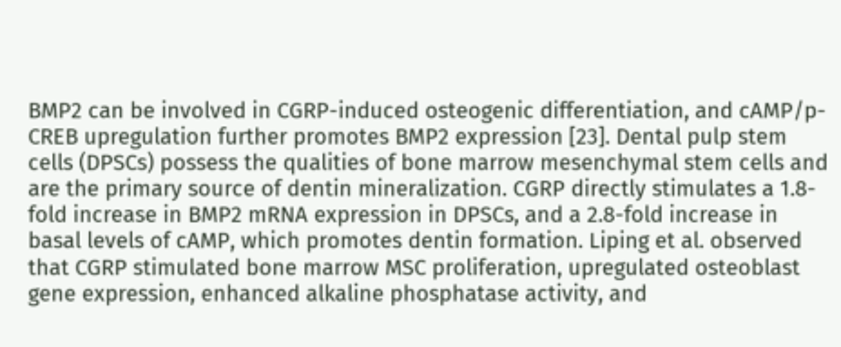BMP2 can be involved in CGRP-induced osteogenic differentiation, and cAMP/p-CREB upregulation further promotes BMP2 expression [23]. Dental pulp stem cells (DPSCs) possess the qualities of bone marrow mesenchymal stem cells and are the primary source of dentin mineralization. CGRP directly stimulates a 1.8-fold increase in BMP2 mRNA expression in DPSCs, and a 2.8-fold increase in basal levels of cAMP, which promotes dentin formation. Liping et al. observed that CGRP stimulated bone marrow MSC proliferation, upregulated osteoblast gene expression, enhanced alkaline phosphatase activity, and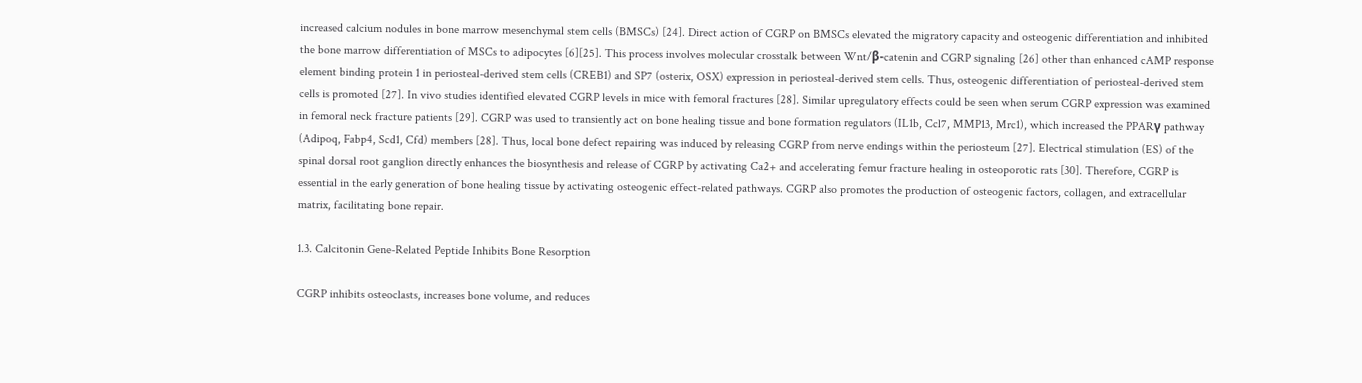increased calcium nodules in bone marrow mesenchymal stem cells (BMSCs) [24]. Direct action of CGRP on BMSCs elevated the migratory capacity and osteogenic differentiation and inhibited the bone marrow differentiation of MSCs to adipocytes [6][25]. This process involves molecular crosstalk between Wnt/β-catenin and CGRP signaling [26] other than enhanced cAMP response element binding protein 1 in periosteal-derived stem cells (CREB1) and SP7 (osterix, OSX) expression in periosteal-derived stem cells. Thus, osteogenic differentiation of periosteal-derived stem cells is promoted [27]. In vivo studies identified elevated CGRP levels in mice with femoral fractures [28]. Similar upregulatory effects could be seen when serum CGRP expression was examined in femoral neck fracture patients [29]. CGRP was used to transiently act on bone healing tissue and bone formation regulators (IL1b, Ccl7, MMP13, Mrc1), which increased the PPARγ pathway (Adipoq, Fabp4, Scd1, Cfd) members [28]. Thus, local bone defect repairing was induced by releasing CGRP from nerve endings within the periosteum [27]. Electrical stimulation (ES) of the spinal dorsal root ganglion directly enhances the biosynthesis and release of CGRP by activating Ca2+ and accelerating femur fracture healing in osteoporotic rats [30]. Therefore, CGRP is essential in the early generation of bone healing tissue by activating osteogenic effect-related pathways. CGRP also promotes the production of osteogenic factors, collagen, and extracellular matrix, facilitating bone repair.

1.3. Calcitonin Gene-Related Peptide Inhibits Bone Resorption

CGRP inhibits osteoclasts, increases bone volume, and reduces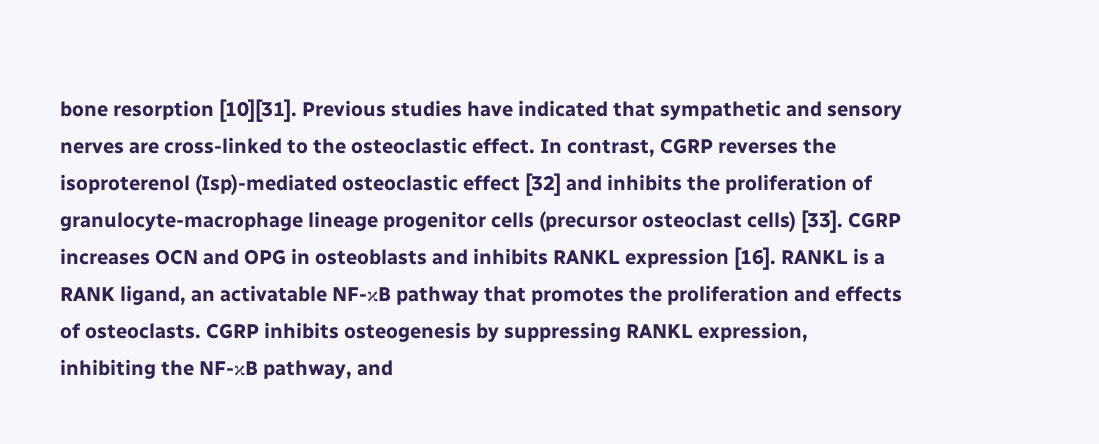bone resorption [10][31]. Previous studies have indicated that sympathetic and sensory nerves are cross-linked to the osteoclastic effect. In contrast, CGRP reverses the isoproterenol (Isp)-mediated osteoclastic effect [32] and inhibits the proliferation of granulocyte-macrophage lineage progenitor cells (precursor osteoclast cells) [33]. CGRP increases OCN and OPG in osteoblasts and inhibits RANKL expression [16]. RANKL is a RANK ligand, an activatable NF-κB pathway that promotes the proliferation and effects of osteoclasts. CGRP inhibits osteogenesis by suppressing RANKL expression, inhibiting the NF-κB pathway, and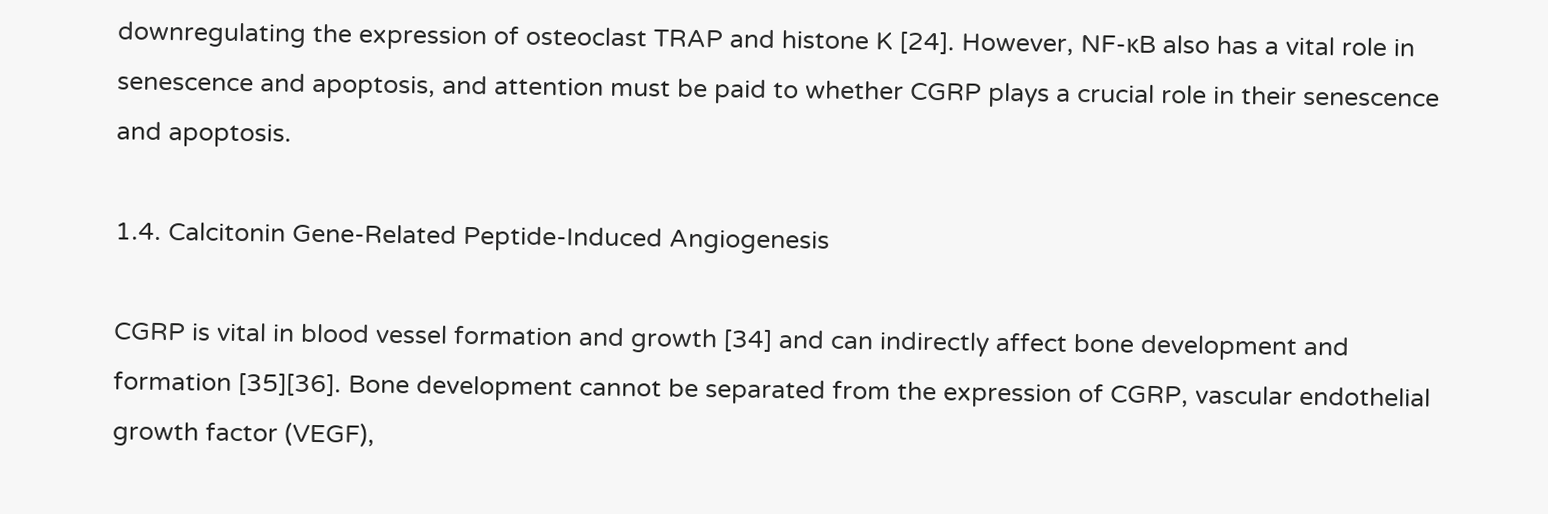downregulating the expression of osteoclast TRAP and histone K [24]. However, NF-κB also has a vital role in senescence and apoptosis, and attention must be paid to whether CGRP plays a crucial role in their senescence and apoptosis.

1.4. Calcitonin Gene-Related Peptide-Induced Angiogenesis

CGRP is vital in blood vessel formation and growth [34] and can indirectly affect bone development and formation [35][36]. Bone development cannot be separated from the expression of CGRP, vascular endothelial growth factor (VEGF),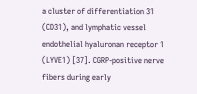a cluster of differentiation 31 (CD31), and lymphatic vessel endothelial hyaluronan receptor 1 (LYVE1) [37]. CGRP-positive nerve fibers during early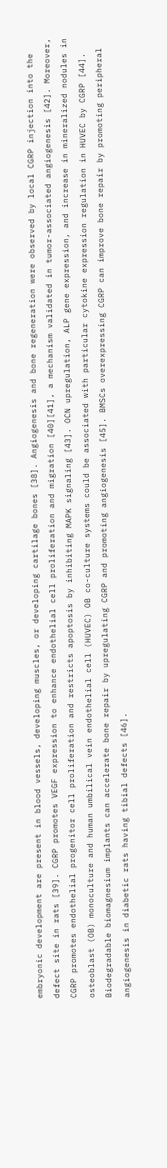embryonic development are present in blood vessels, developing muscles, or developing cartilage bones [38]. Angiogenesis and bone regeneration were observed by local CGRP injection into the defect site in rats [39]. CGRP promotes VEGF expression to enhance endothelial cell proliferation and migration [40][41], a mechanism validated in tumor-associated angiogenesis [42]. Moreover, CGRP promotes endothelial progenitor cell proliferation and restricts apoptosis by inhibiting MAPK signaling [43]. OCN upregulation, ALP gene expression, and increase in mineralized nodules in osteoblast (OB) monoculture and human umbilical vein endothelial cell (HUVEC) OB co-culture systems could be associated with particular cytokine expression regulation in HUVEC by CGRP [44]. Biodegradable biomagnesium implants can accelerate bone repair by upregulating CGRP and promoting angiogenesis [45]. BMSCs overexpressing CGRP can improve bone repair by promoting peripheral angiogenesis in diabetic rats having tibial defects [46].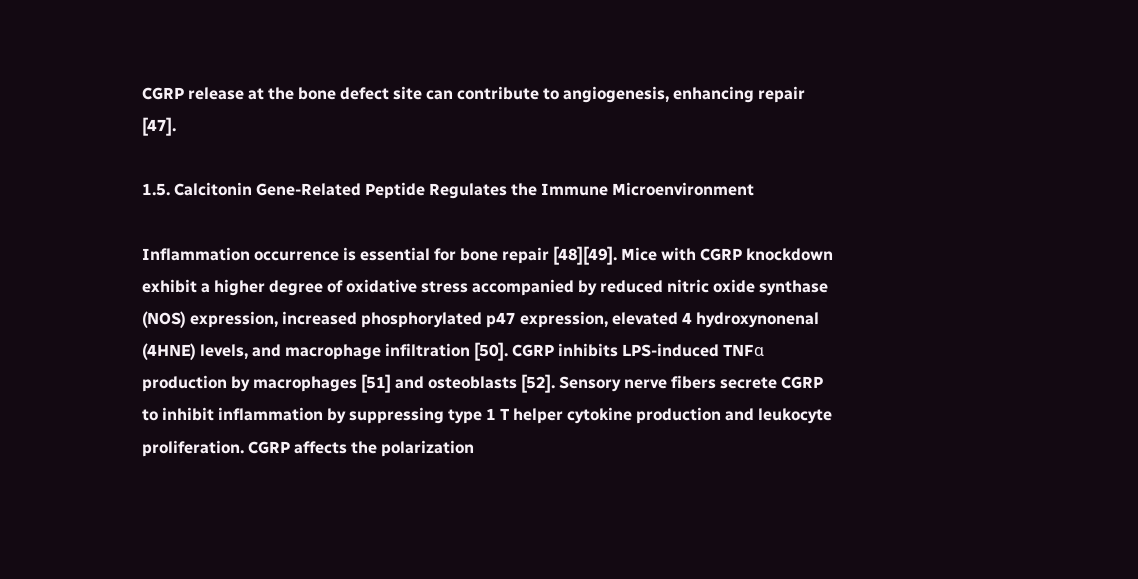CGRP release at the bone defect site can contribute to angiogenesis, enhancing repair [47].

1.5. Calcitonin Gene-Related Peptide Regulates the Immune Microenvironment

Inflammation occurrence is essential for bone repair [48][49]. Mice with CGRP knockdown exhibit a higher degree of oxidative stress accompanied by reduced nitric oxide synthase (NOS) expression, increased phosphorylated p47 expression, elevated 4 hydroxynonenal (4HNE) levels, and macrophage infiltration [50]. CGRP inhibits LPS-induced TNFα production by macrophages [51] and osteoblasts [52]. Sensory nerve fibers secrete CGRP to inhibit inflammation by suppressing type 1 T helper cytokine production and leukocyte proliferation. CGRP affects the polarization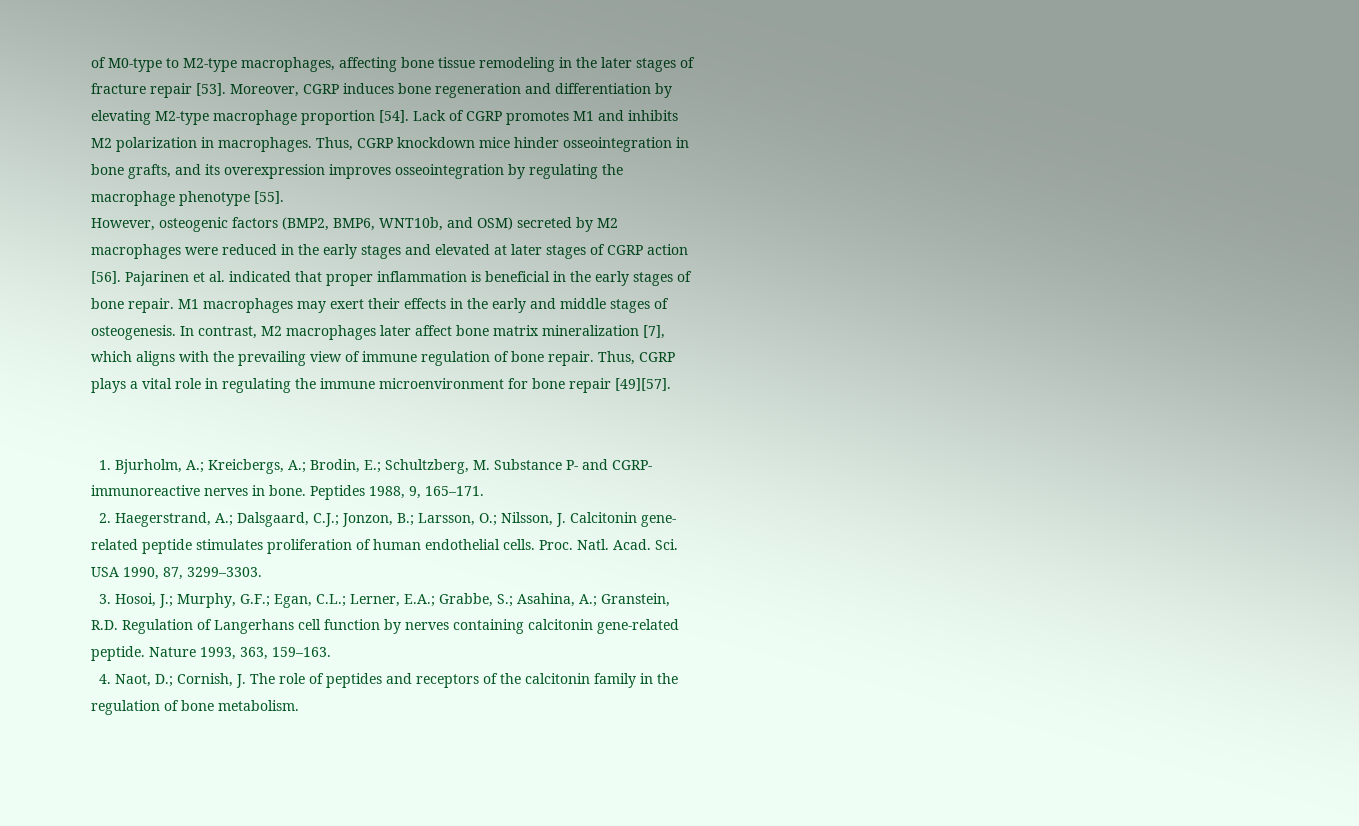of M0-type to M2-type macrophages, affecting bone tissue remodeling in the later stages of fracture repair [53]. Moreover, CGRP induces bone regeneration and differentiation by elevating M2-type macrophage proportion [54]. Lack of CGRP promotes M1 and inhibits M2 polarization in macrophages. Thus, CGRP knockdown mice hinder osseointegration in bone grafts, and its overexpression improves osseointegration by regulating the macrophage phenotype [55].
However, osteogenic factors (BMP2, BMP6, WNT10b, and OSM) secreted by M2 macrophages were reduced in the early stages and elevated at later stages of CGRP action [56]. Pajarinen et al. indicated that proper inflammation is beneficial in the early stages of bone repair. M1 macrophages may exert their effects in the early and middle stages of osteogenesis. In contrast, M2 macrophages later affect bone matrix mineralization [7], which aligns with the prevailing view of immune regulation of bone repair. Thus, CGRP plays a vital role in regulating the immune microenvironment for bone repair [49][57].


  1. Bjurholm, A.; Kreicbergs, A.; Brodin, E.; Schultzberg, M. Substance P- and CGRP-immunoreactive nerves in bone. Peptides 1988, 9, 165–171.
  2. Haegerstrand, A.; Dalsgaard, C.J.; Jonzon, B.; Larsson, O.; Nilsson, J. Calcitonin gene-related peptide stimulates proliferation of human endothelial cells. Proc. Natl. Acad. Sci. USA 1990, 87, 3299–3303.
  3. Hosoi, J.; Murphy, G.F.; Egan, C.L.; Lerner, E.A.; Grabbe, S.; Asahina, A.; Granstein, R.D. Regulation of Langerhans cell function by nerves containing calcitonin gene-related peptide. Nature 1993, 363, 159–163.
  4. Naot, D.; Cornish, J. The role of peptides and receptors of the calcitonin family in the regulation of bone metabolism.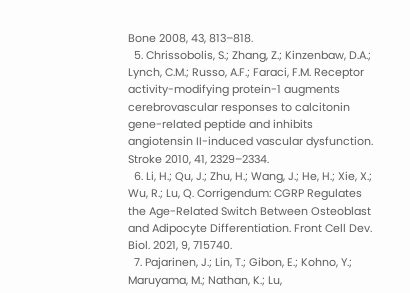Bone 2008, 43, 813–818.
  5. Chrissobolis, S.; Zhang, Z.; Kinzenbaw, D.A.; Lynch, C.M.; Russo, A.F.; Faraci, F.M. Receptor activity-modifying protein-1 augments cerebrovascular responses to calcitonin gene-related peptide and inhibits angiotensin II-induced vascular dysfunction. Stroke 2010, 41, 2329–2334.
  6. Li, H.; Qu, J.; Zhu, H.; Wang, J.; He, H.; Xie, X.; Wu, R.; Lu, Q. Corrigendum: CGRP Regulates the Age-Related Switch Between Osteoblast and Adipocyte Differentiation. Front Cell Dev. Biol. 2021, 9, 715740.
  7. Pajarinen, J.; Lin, T.; Gibon, E.; Kohno, Y.; Maruyama, M.; Nathan, K.; Lu,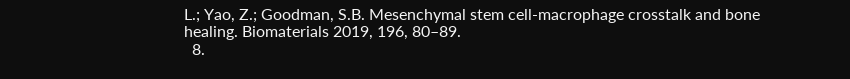L.; Yao, Z.; Goodman, S.B. Mesenchymal stem cell-macrophage crosstalk and bone healing. Biomaterials 2019, 196, 80–89.
  8.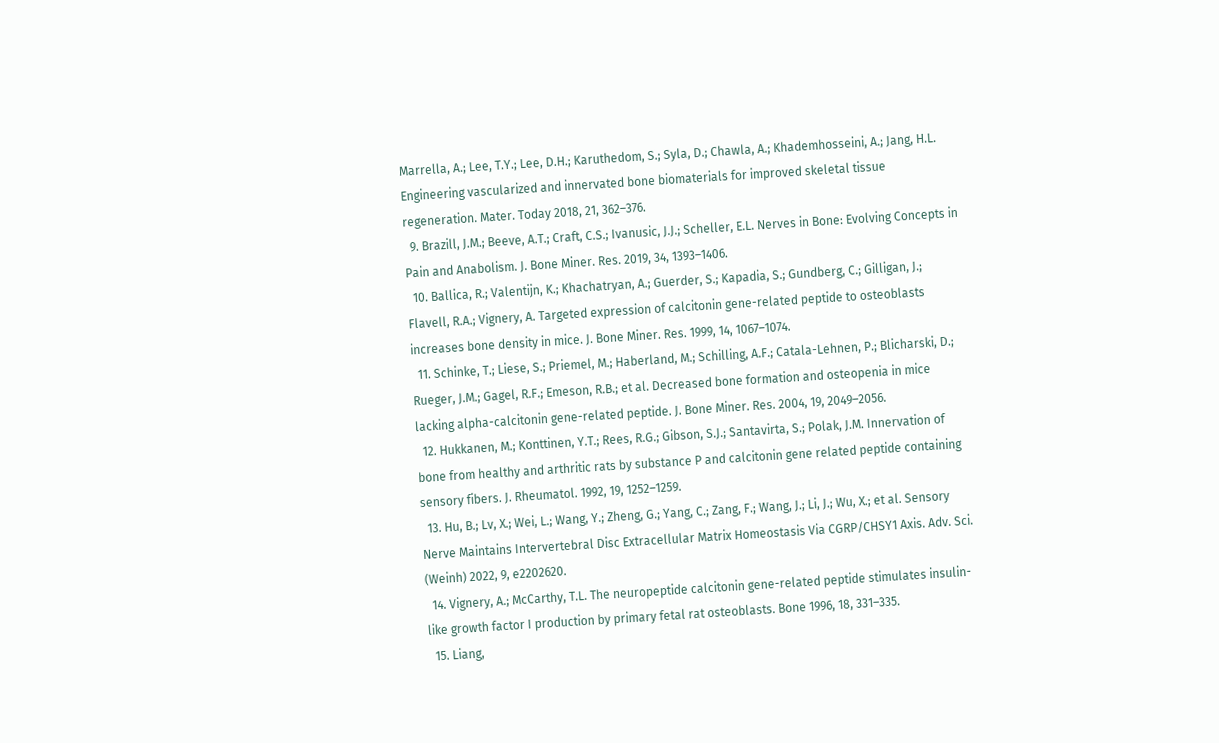Marrella, A.; Lee, T.Y.; Lee, D.H.; Karuthedom, S.; Syla, D.; Chawla, A.; Khademhosseini, A.; Jang, H.L. Engineering vascularized and innervated bone biomaterials for improved skeletal tissue regeneration. Mater. Today 2018, 21, 362–376.
  9. Brazill, J.M.; Beeve, A.T.; Craft, C.S.; Ivanusic, J.J.; Scheller, E.L. Nerves in Bone: Evolving Concepts in Pain and Anabolism. J. Bone Miner. Res. 2019, 34, 1393–1406.
  10. Ballica, R.; Valentijn, K.; Khachatryan, A.; Guerder, S.; Kapadia, S.; Gundberg, C.; Gilligan, J.; Flavell, R.A.; Vignery, A. Targeted expression of calcitonin gene-related peptide to osteoblasts increases bone density in mice. J. Bone Miner. Res. 1999, 14, 1067–1074.
  11. Schinke, T.; Liese, S.; Priemel, M.; Haberland, M.; Schilling, A.F.; Catala-Lehnen, P.; Blicharski, D.; Rueger, J.M.; Gagel, R.F.; Emeson, R.B.; et al. Decreased bone formation and osteopenia in mice lacking alpha-calcitonin gene-related peptide. J. Bone Miner. Res. 2004, 19, 2049–2056.
  12. Hukkanen, M.; Konttinen, Y.T.; Rees, R.G.; Gibson, S.J.; Santavirta, S.; Polak, J.M. Innervation of bone from healthy and arthritic rats by substance P and calcitonin gene related peptide containing sensory fibers. J. Rheumatol. 1992, 19, 1252–1259.
  13. Hu, B.; Lv, X.; Wei, L.; Wang, Y.; Zheng, G.; Yang, C.; Zang, F.; Wang, J.; Li, J.; Wu, X.; et al. Sensory Nerve Maintains Intervertebral Disc Extracellular Matrix Homeostasis Via CGRP/CHSY1 Axis. Adv. Sci. (Weinh) 2022, 9, e2202620.
  14. Vignery, A.; McCarthy, T.L. The neuropeptide calcitonin gene-related peptide stimulates insulin-like growth factor I production by primary fetal rat osteoblasts. Bone 1996, 18, 331–335.
  15. Liang,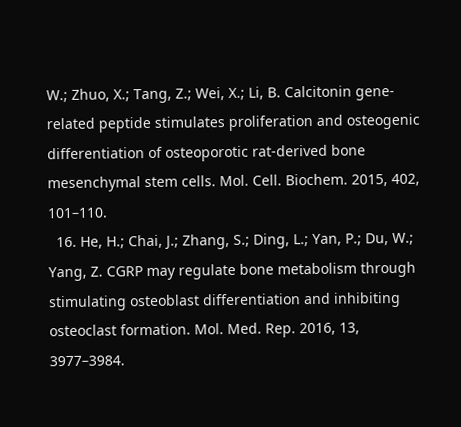W.; Zhuo, X.; Tang, Z.; Wei, X.; Li, B. Calcitonin gene-related peptide stimulates proliferation and osteogenic differentiation of osteoporotic rat-derived bone mesenchymal stem cells. Mol. Cell. Biochem. 2015, 402, 101–110.
  16. He, H.; Chai, J.; Zhang, S.; Ding, L.; Yan, P.; Du, W.; Yang, Z. CGRP may regulate bone metabolism through stimulating osteoblast differentiation and inhibiting osteoclast formation. Mol. Med. Rep. 2016, 13, 3977–3984.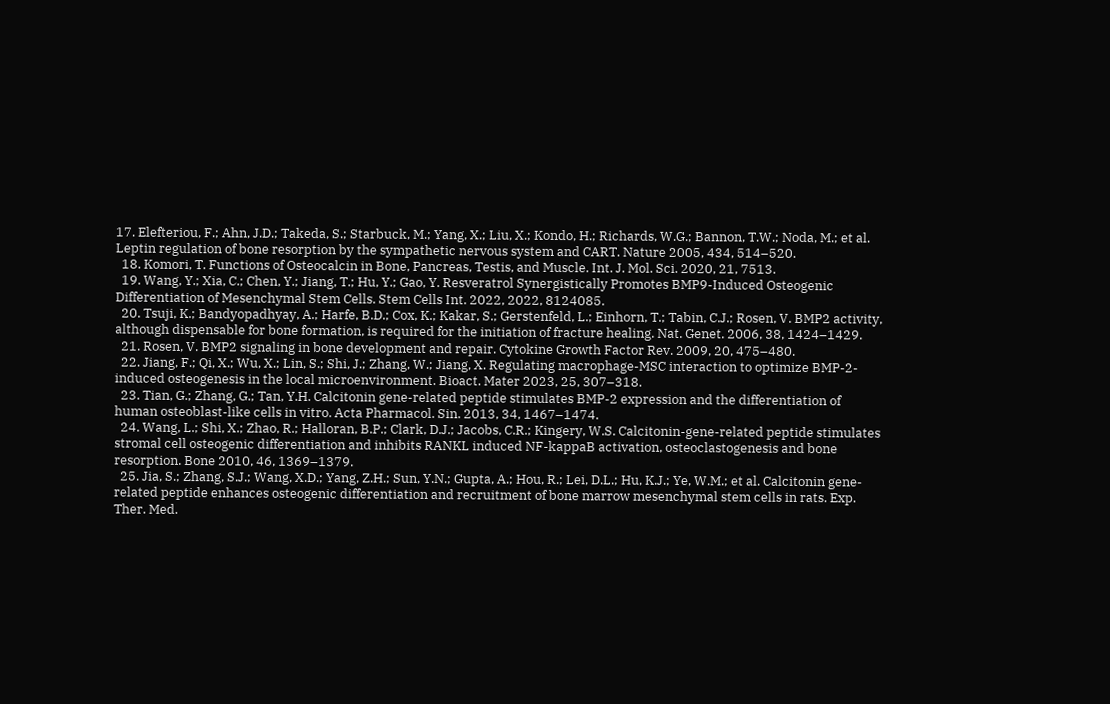17. Elefteriou, F.; Ahn, J.D.; Takeda, S.; Starbuck, M.; Yang, X.; Liu, X.; Kondo, H.; Richards, W.G.; Bannon, T.W.; Noda, M.; et al. Leptin regulation of bone resorption by the sympathetic nervous system and CART. Nature 2005, 434, 514–520.
  18. Komori, T. Functions of Osteocalcin in Bone, Pancreas, Testis, and Muscle. Int. J. Mol. Sci. 2020, 21, 7513.
  19. Wang, Y.; Xia, C.; Chen, Y.; Jiang, T.; Hu, Y.; Gao, Y. Resveratrol Synergistically Promotes BMP9-Induced Osteogenic Differentiation of Mesenchymal Stem Cells. Stem Cells Int. 2022, 2022, 8124085.
  20. Tsuji, K.; Bandyopadhyay, A.; Harfe, B.D.; Cox, K.; Kakar, S.; Gerstenfeld, L.; Einhorn, T.; Tabin, C.J.; Rosen, V. BMP2 activity, although dispensable for bone formation, is required for the initiation of fracture healing. Nat. Genet. 2006, 38, 1424–1429.
  21. Rosen, V. BMP2 signaling in bone development and repair. Cytokine Growth Factor Rev. 2009, 20, 475–480.
  22. Jiang, F.; Qi, X.; Wu, X.; Lin, S.; Shi, J.; Zhang, W.; Jiang, X. Regulating macrophage-MSC interaction to optimize BMP-2-induced osteogenesis in the local microenvironment. Bioact. Mater 2023, 25, 307–318.
  23. Tian, G.; Zhang, G.; Tan, Y.H. Calcitonin gene-related peptide stimulates BMP-2 expression and the differentiation of human osteoblast-like cells in vitro. Acta Pharmacol. Sin. 2013, 34, 1467–1474.
  24. Wang, L.; Shi, X.; Zhao, R.; Halloran, B.P.; Clark, D.J.; Jacobs, C.R.; Kingery, W.S. Calcitonin-gene-related peptide stimulates stromal cell osteogenic differentiation and inhibits RANKL induced NF-kappaB activation, osteoclastogenesis and bone resorption. Bone 2010, 46, 1369–1379.
  25. Jia, S.; Zhang, S.J.; Wang, X.D.; Yang, Z.H.; Sun, Y.N.; Gupta, A.; Hou, R.; Lei, D.L.; Hu, K.J.; Ye, W.M.; et al. Calcitonin gene-related peptide enhances osteogenic differentiation and recruitment of bone marrow mesenchymal stem cells in rats. Exp. Ther. Med.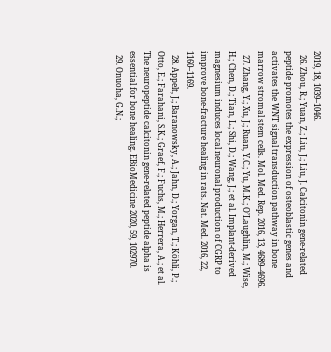2019, 18, 1039–1046.
  26. Zhou, R.; Yuan, Z.; Liu, J.; Liu, J. Calcitonin gene-related peptide promotes the expression of osteoblastic genes and activates the WNT signal transduction pathway in bone marrow stromal stem cells. Mol. Med. Rep. 2016, 13, 4689–4696.
  27. Zhang, Y.; Xu, J.; Ruan, Y.C.; Yu, M.K.; O’Laughlin, M.; Wise, H.; Chen, D.; Tian, L.; Shi, D.; Wang, J.; et al. Implant-derived magnesium induces local neuronal production of CGRP to improve bone-fracture healing in rats. Nat. Med. 2016, 22, 1160–1169.
  28. Appelt, J.; Baranowsky, A.; Jahn, D.; Yorgan, T.; Köhli, P.; Otto, E.; Farahani, S.K.; Graef, F.; Fuchs, M.; Herrera, A.; et al. The neuropeptide calcitonin gene-related peptide alpha is essential for bone healing. EBioMedicine 2020, 59, 102970.
  29. Onuoha, G.N.;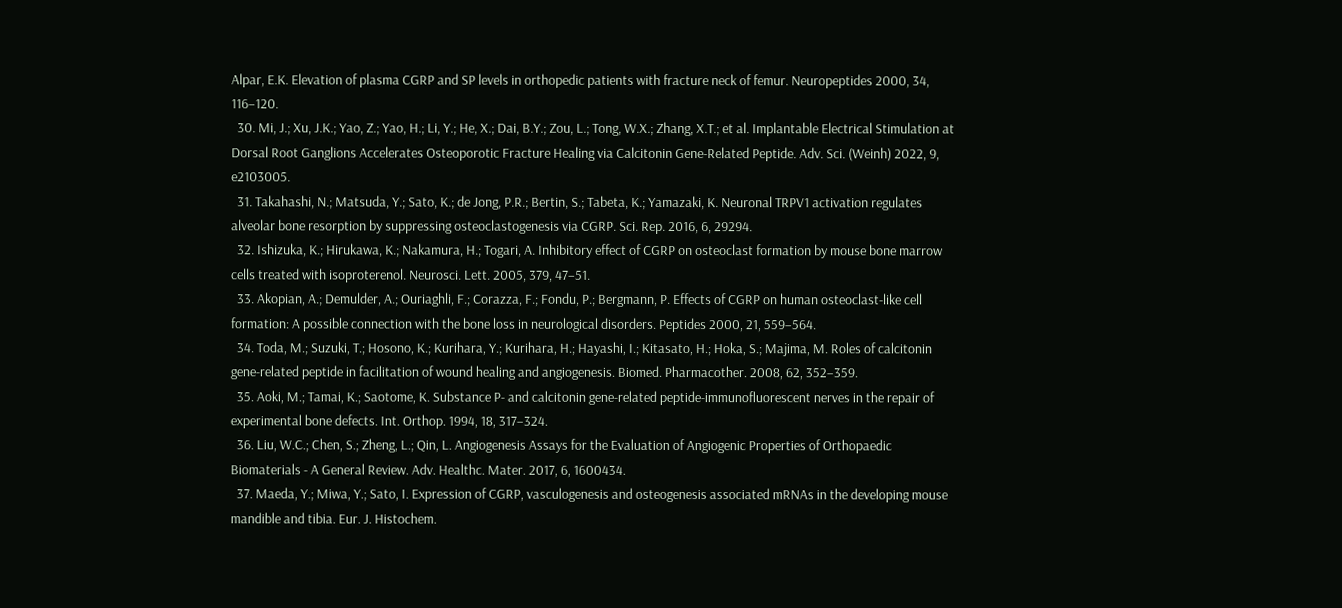Alpar, E.K. Elevation of plasma CGRP and SP levels in orthopedic patients with fracture neck of femur. Neuropeptides 2000, 34, 116–120.
  30. Mi, J.; Xu, J.K.; Yao, Z.; Yao, H.; Li, Y.; He, X.; Dai, B.Y.; Zou, L.; Tong, W.X.; Zhang, X.T.; et al. Implantable Electrical Stimulation at Dorsal Root Ganglions Accelerates Osteoporotic Fracture Healing via Calcitonin Gene-Related Peptide. Adv. Sci. (Weinh) 2022, 9, e2103005.
  31. Takahashi, N.; Matsuda, Y.; Sato, K.; de Jong, P.R.; Bertin, S.; Tabeta, K.; Yamazaki, K. Neuronal TRPV1 activation regulates alveolar bone resorption by suppressing osteoclastogenesis via CGRP. Sci. Rep. 2016, 6, 29294.
  32. Ishizuka, K.; Hirukawa, K.; Nakamura, H.; Togari, A. Inhibitory effect of CGRP on osteoclast formation by mouse bone marrow cells treated with isoproterenol. Neurosci. Lett. 2005, 379, 47–51.
  33. Akopian, A.; Demulder, A.; Ouriaghli, F.; Corazza, F.; Fondu, P.; Bergmann, P. Effects of CGRP on human osteoclast-like cell formation: A possible connection with the bone loss in neurological disorders. Peptides 2000, 21, 559–564.
  34. Toda, M.; Suzuki, T.; Hosono, K.; Kurihara, Y.; Kurihara, H.; Hayashi, I.; Kitasato, H.; Hoka, S.; Majima, M. Roles of calcitonin gene-related peptide in facilitation of wound healing and angiogenesis. Biomed. Pharmacother. 2008, 62, 352–359.
  35. Aoki, M.; Tamai, K.; Saotome, K. Substance P- and calcitonin gene-related peptide-immunofluorescent nerves in the repair of experimental bone defects. Int. Orthop. 1994, 18, 317–324.
  36. Liu, W.C.; Chen, S.; Zheng, L.; Qin, L. Angiogenesis Assays for the Evaluation of Angiogenic Properties of Orthopaedic Biomaterials - A General Review. Adv. Healthc. Mater. 2017, 6, 1600434.
  37. Maeda, Y.; Miwa, Y.; Sato, I. Expression of CGRP, vasculogenesis and osteogenesis associated mRNAs in the developing mouse mandible and tibia. Eur. J. Histochem.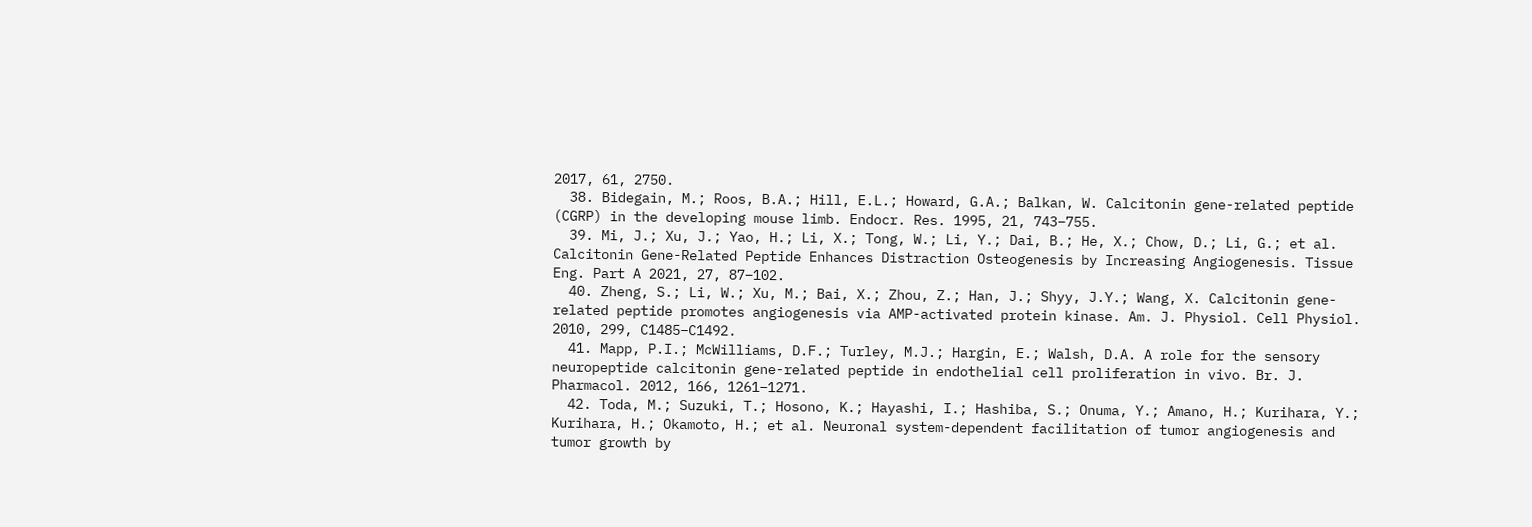2017, 61, 2750.
  38. Bidegain, M.; Roos, B.A.; Hill, E.L.; Howard, G.A.; Balkan, W. Calcitonin gene-related peptide (CGRP) in the developing mouse limb. Endocr. Res. 1995, 21, 743–755.
  39. Mi, J.; Xu, J.; Yao, H.; Li, X.; Tong, W.; Li, Y.; Dai, B.; He, X.; Chow, D.; Li, G.; et al. Calcitonin Gene-Related Peptide Enhances Distraction Osteogenesis by Increasing Angiogenesis. Tissue Eng. Part A 2021, 27, 87–102.
  40. Zheng, S.; Li, W.; Xu, M.; Bai, X.; Zhou, Z.; Han, J.; Shyy, J.Y.; Wang, X. Calcitonin gene-related peptide promotes angiogenesis via AMP-activated protein kinase. Am. J. Physiol. Cell Physiol. 2010, 299, C1485–C1492.
  41. Mapp, P.I.; McWilliams, D.F.; Turley, M.J.; Hargin, E.; Walsh, D.A. A role for the sensory neuropeptide calcitonin gene-related peptide in endothelial cell proliferation in vivo. Br. J. Pharmacol. 2012, 166, 1261–1271.
  42. Toda, M.; Suzuki, T.; Hosono, K.; Hayashi, I.; Hashiba, S.; Onuma, Y.; Amano, H.; Kurihara, Y.; Kurihara, H.; Okamoto, H.; et al. Neuronal system-dependent facilitation of tumor angiogenesis and tumor growth by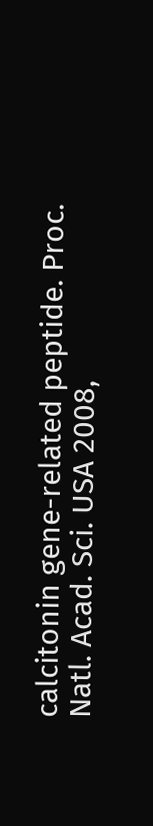calcitonin gene-related peptide. Proc. Natl. Acad. Sci. USA 2008,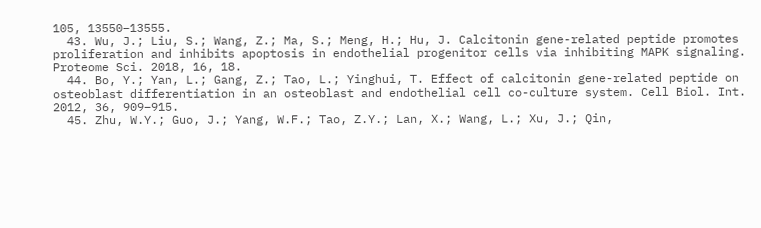105, 13550–13555.
  43. Wu, J.; Liu, S.; Wang, Z.; Ma, S.; Meng, H.; Hu, J. Calcitonin gene-related peptide promotes proliferation and inhibits apoptosis in endothelial progenitor cells via inhibiting MAPK signaling. Proteome Sci. 2018, 16, 18.
  44. Bo, Y.; Yan, L.; Gang, Z.; Tao, L.; Yinghui, T. Effect of calcitonin gene-related peptide on osteoblast differentiation in an osteoblast and endothelial cell co-culture system. Cell Biol. Int. 2012, 36, 909–915.
  45. Zhu, W.Y.; Guo, J.; Yang, W.F.; Tao, Z.Y.; Lan, X.; Wang, L.; Xu, J.; Qin,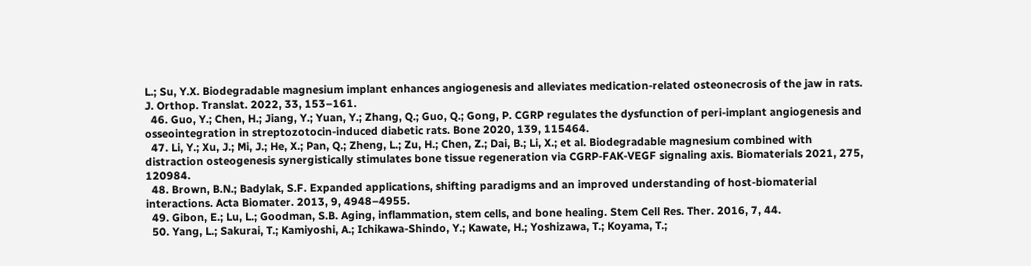L.; Su, Y.X. Biodegradable magnesium implant enhances angiogenesis and alleviates medication-related osteonecrosis of the jaw in rats. J. Orthop. Translat. 2022, 33, 153–161.
  46. Guo, Y.; Chen, H.; Jiang, Y.; Yuan, Y.; Zhang, Q.; Guo, Q.; Gong, P. CGRP regulates the dysfunction of peri-implant angiogenesis and osseointegration in streptozotocin-induced diabetic rats. Bone 2020, 139, 115464.
  47. Li, Y.; Xu, J.; Mi, J.; He, X.; Pan, Q.; Zheng, L.; Zu, H.; Chen, Z.; Dai, B.; Li, X.; et al. Biodegradable magnesium combined with distraction osteogenesis synergistically stimulates bone tissue regeneration via CGRP-FAK-VEGF signaling axis. Biomaterials 2021, 275, 120984.
  48. Brown, B.N.; Badylak, S.F. Expanded applications, shifting paradigms and an improved understanding of host-biomaterial interactions. Acta Biomater. 2013, 9, 4948–4955.
  49. Gibon, E.; Lu, L.; Goodman, S.B. Aging, inflammation, stem cells, and bone healing. Stem Cell Res. Ther. 2016, 7, 44.
  50. Yang, L.; Sakurai, T.; Kamiyoshi, A.; Ichikawa-Shindo, Y.; Kawate, H.; Yoshizawa, T.; Koyama, T.;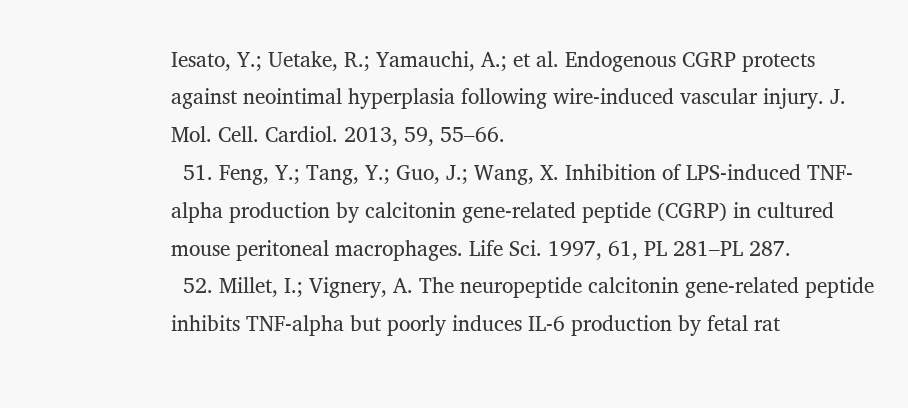Iesato, Y.; Uetake, R.; Yamauchi, A.; et al. Endogenous CGRP protects against neointimal hyperplasia following wire-induced vascular injury. J. Mol. Cell. Cardiol. 2013, 59, 55–66.
  51. Feng, Y.; Tang, Y.; Guo, J.; Wang, X. Inhibition of LPS-induced TNF-alpha production by calcitonin gene-related peptide (CGRP) in cultured mouse peritoneal macrophages. Life Sci. 1997, 61, PL 281–PL 287.
  52. Millet, I.; Vignery, A. The neuropeptide calcitonin gene-related peptide inhibits TNF-alpha but poorly induces IL-6 production by fetal rat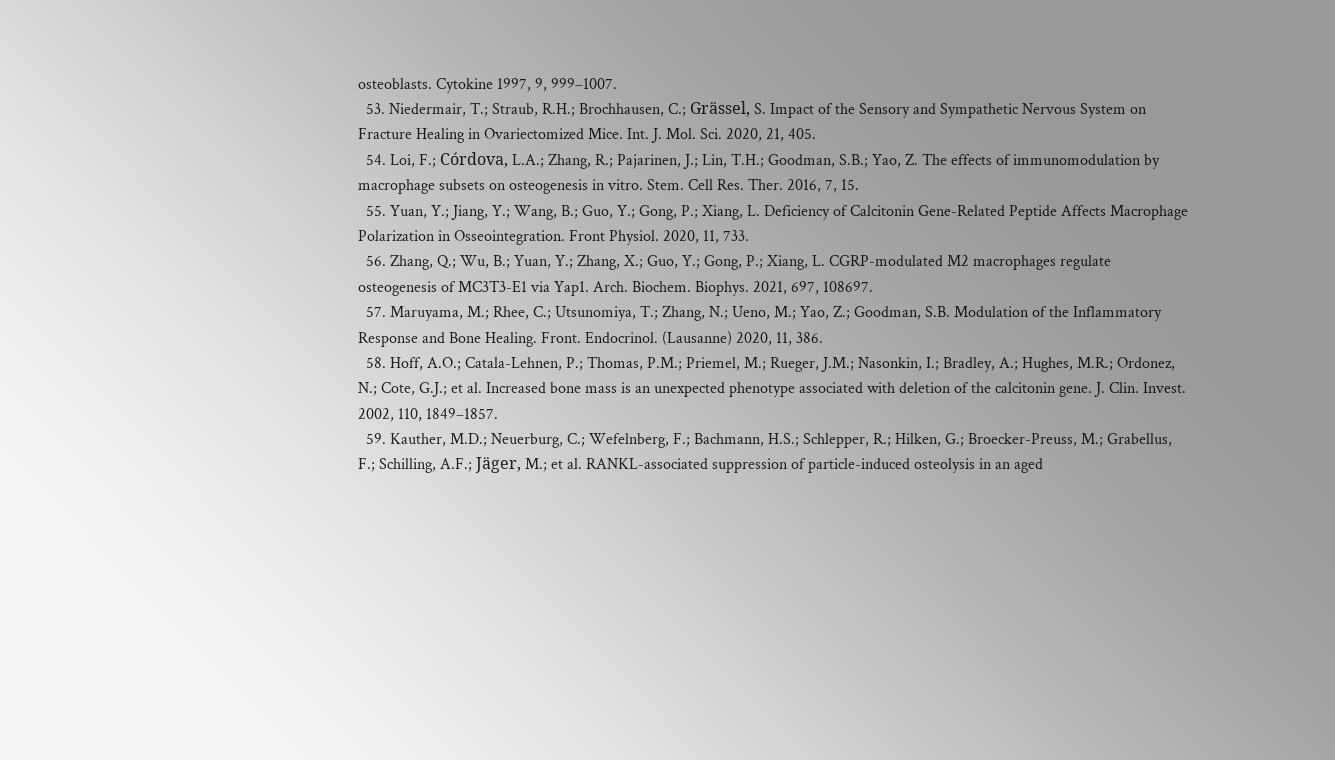osteoblasts. Cytokine 1997, 9, 999–1007.
  53. Niedermair, T.; Straub, R.H.; Brochhausen, C.; Grässel, S. Impact of the Sensory and Sympathetic Nervous System on Fracture Healing in Ovariectomized Mice. Int. J. Mol. Sci. 2020, 21, 405.
  54. Loi, F.; Córdova, L.A.; Zhang, R.; Pajarinen, J.; Lin, T.H.; Goodman, S.B.; Yao, Z. The effects of immunomodulation by macrophage subsets on osteogenesis in vitro. Stem. Cell Res. Ther. 2016, 7, 15.
  55. Yuan, Y.; Jiang, Y.; Wang, B.; Guo, Y.; Gong, P.; Xiang, L. Deficiency of Calcitonin Gene-Related Peptide Affects Macrophage Polarization in Osseointegration. Front Physiol. 2020, 11, 733.
  56. Zhang, Q.; Wu, B.; Yuan, Y.; Zhang, X.; Guo, Y.; Gong, P.; Xiang, L. CGRP-modulated M2 macrophages regulate osteogenesis of MC3T3-E1 via Yap1. Arch. Biochem. Biophys. 2021, 697, 108697.
  57. Maruyama, M.; Rhee, C.; Utsunomiya, T.; Zhang, N.; Ueno, M.; Yao, Z.; Goodman, S.B. Modulation of the Inflammatory Response and Bone Healing. Front. Endocrinol. (Lausanne) 2020, 11, 386.
  58. Hoff, A.O.; Catala-Lehnen, P.; Thomas, P.M.; Priemel, M.; Rueger, J.M.; Nasonkin, I.; Bradley, A.; Hughes, M.R.; Ordonez, N.; Cote, G.J.; et al. Increased bone mass is an unexpected phenotype associated with deletion of the calcitonin gene. J. Clin. Invest. 2002, 110, 1849–1857.
  59. Kauther, M.D.; Neuerburg, C.; Wefelnberg, F.; Bachmann, H.S.; Schlepper, R.; Hilken, G.; Broecker-Preuss, M.; Grabellus, F.; Schilling, A.F.; Jäger, M.; et al. RANKL-associated suppression of particle-induced osteolysis in an aged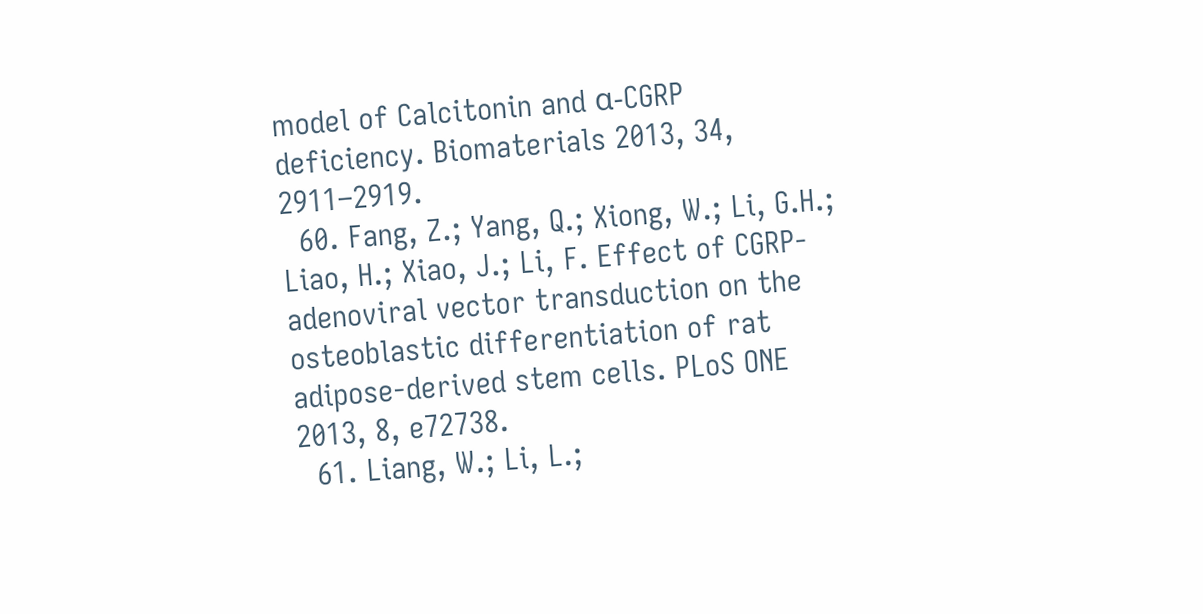model of Calcitonin and α-CGRP deficiency. Biomaterials 2013, 34, 2911–2919.
  60. Fang, Z.; Yang, Q.; Xiong, W.; Li, G.H.; Liao, H.; Xiao, J.; Li, F. Effect of CGRP-adenoviral vector transduction on the osteoblastic differentiation of rat adipose-derived stem cells. PLoS ONE 2013, 8, e72738.
  61. Liang, W.; Li, L.;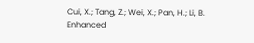Cui, X.; Tang, Z.; Wei, X.; Pan, H.; Li, B. Enhanced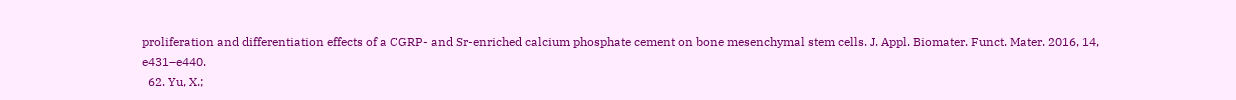proliferation and differentiation effects of a CGRP- and Sr-enriched calcium phosphate cement on bone mesenchymal stem cells. J. Appl. Biomater. Funct. Mater. 2016, 14, e431–e440.
  62. Yu, X.;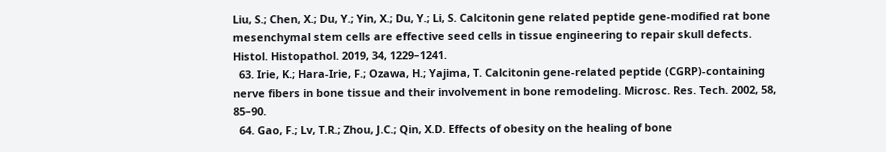Liu, S.; Chen, X.; Du, Y.; Yin, X.; Du, Y.; Li, S. Calcitonin gene related peptide gene-modified rat bone mesenchymal stem cells are effective seed cells in tissue engineering to repair skull defects. Histol. Histopathol. 2019, 34, 1229–1241.
  63. Irie, K.; Hara-Irie, F.; Ozawa, H.; Yajima, T. Calcitonin gene-related peptide (CGRP)-containing nerve fibers in bone tissue and their involvement in bone remodeling. Microsc. Res. Tech. 2002, 58, 85–90.
  64. Gao, F.; Lv, T.R.; Zhou, J.C.; Qin, X.D. Effects of obesity on the healing of bone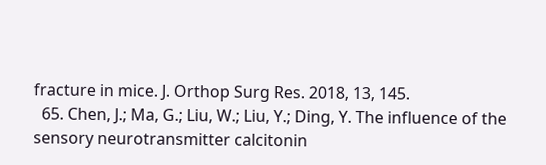fracture in mice. J. Orthop Surg Res. 2018, 13, 145.
  65. Chen, J.; Ma, G.; Liu, W.; Liu, Y.; Ding, Y. The influence of the sensory neurotransmitter calcitonin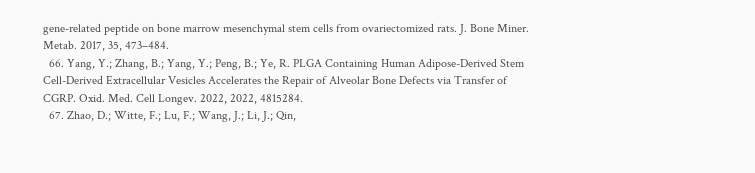gene-related peptide on bone marrow mesenchymal stem cells from ovariectomized rats. J. Bone Miner. Metab. 2017, 35, 473–484.
  66. Yang, Y.; Zhang, B.; Yang, Y.; Peng, B.; Ye, R. PLGA Containing Human Adipose-Derived Stem Cell-Derived Extracellular Vesicles Accelerates the Repair of Alveolar Bone Defects via Transfer of CGRP. Oxid. Med. Cell Longev. 2022, 2022, 4815284.
  67. Zhao, D.; Witte, F.; Lu, F.; Wang, J.; Li, J.; Qin,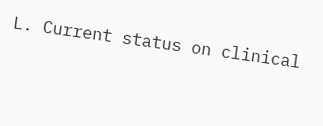L. Current status on clinical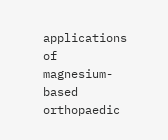applications of magnesium-based orthopaedic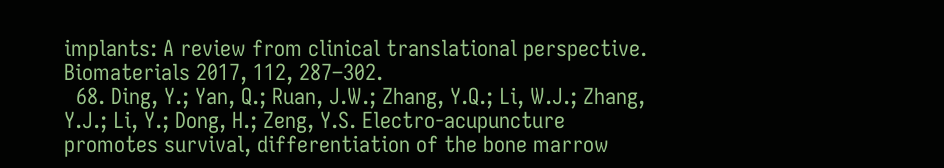implants: A review from clinical translational perspective. Biomaterials 2017, 112, 287–302.
  68. Ding, Y.; Yan, Q.; Ruan, J.W.; Zhang, Y.Q.; Li, W.J.; Zhang, Y.J.; Li, Y.; Dong, H.; Zeng, Y.S. Electro-acupuncture promotes survival, differentiation of the bone marrow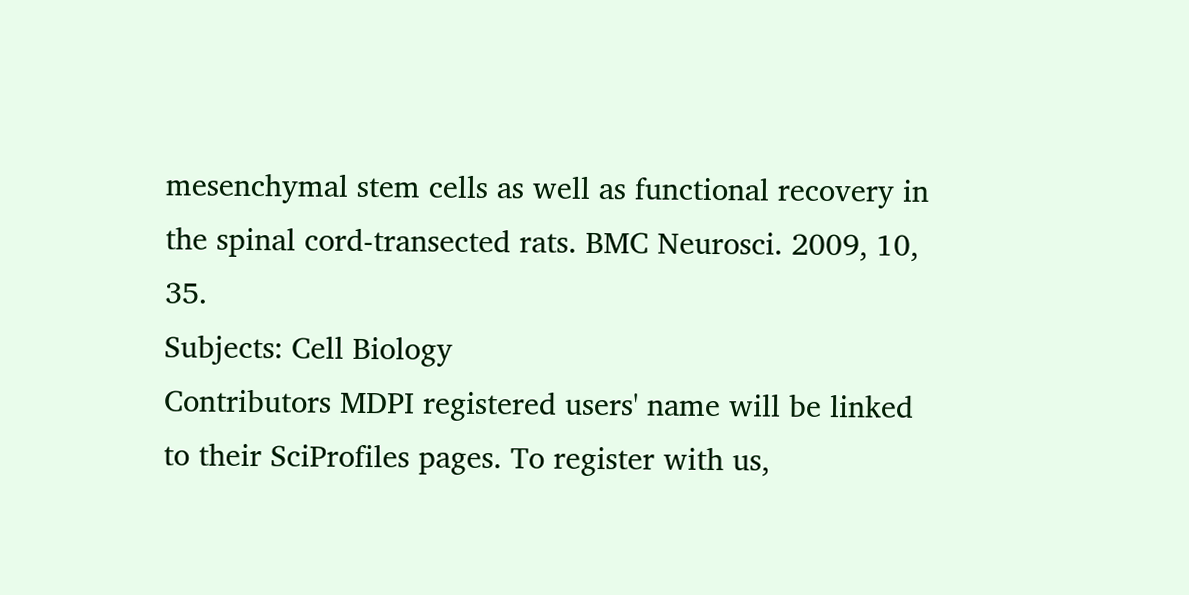mesenchymal stem cells as well as functional recovery in the spinal cord-transected rats. BMC Neurosci. 2009, 10, 35.
Subjects: Cell Biology
Contributors MDPI registered users' name will be linked to their SciProfiles pages. To register with us,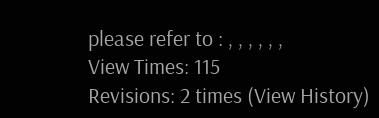please refer to : , , , , , ,
View Times: 115
Revisions: 2 times (View History)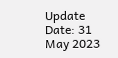Update Date: 31 May 2023